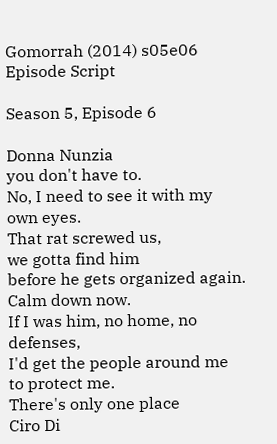Gomorrah (2014) s05e06 Episode Script

Season 5, Episode 6

Donna Nunzia
you don't have to.
No, I need to see it with my own eyes.
That rat screwed us,
we gotta find him
before he gets organized again.
Calm down now.
If I was him, no home, no defenses,
I'd get the people around me
to protect me.
There's only one place
Ciro Di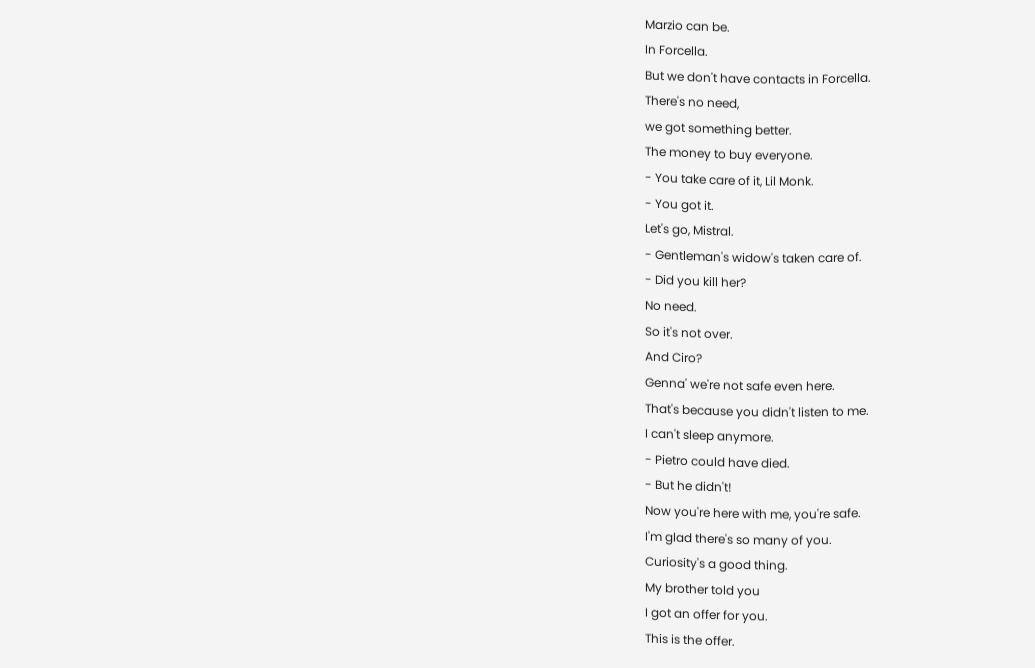Marzio can be.
In Forcella.
But we don't have contacts in Forcella.
There's no need,
we got something better.
The money to buy everyone.
- You take care of it, Lil Monk.
- You got it.
Let's go, Mistral.
- Gentleman's widow's taken care of.
- Did you kill her?
No need.
So it's not over.
And Ciro?
Genna' we're not safe even here.
That's because you didn't listen to me.
I can't sleep anymore.
- Pietro could have died.
- But he didn't!
Now you're here with me, you're safe.
I'm glad there's so many of you.
Curiosity's a good thing.
My brother told you
I got an offer for you.
This is the offer.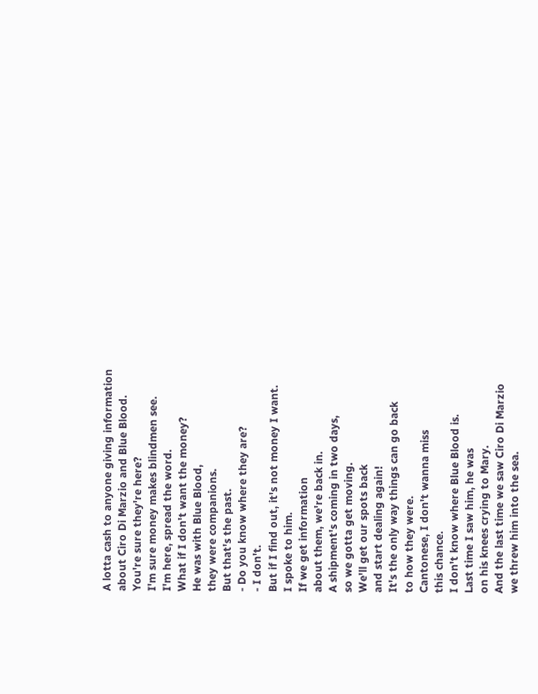A lotta cash to anyone giving information
about Ciro Di Marzio and Blue Blood.
You're sure they're here?
I'm sure money makes blindmen see.
I'm here, spread the word.
What if I don't want the money?
He was with Blue Blood,
they were companions.
But that's the past.
- Do you know where they are?
- I don't.
But if I find out, it's not money I want.
I spoke to him.
If we get information
about them, we're back in.
A shipment's coming in two days,
so we gotta get moving.
We'll get our spots back
and start dealing again!
It's the only way things can go back
to how they were.
Cantonese, I don't wanna miss
this chance.
I don't know where Blue Blood is.
Last time I saw him, he was
on his knees crying to Mary.
And the last time we saw Ciro Di Marzio
we threw him into the sea.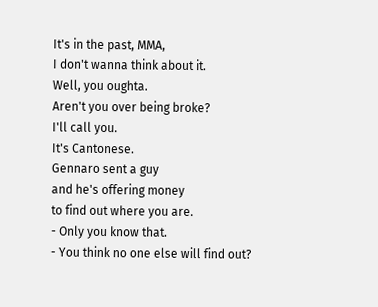It's in the past, MMA,
I don't wanna think about it.
Well, you oughta.
Aren't you over being broke?
I'll call you.
It's Cantonese.
Gennaro sent a guy
and he's offering money
to find out where you are.
- Only you know that.
- You think no one else will find out?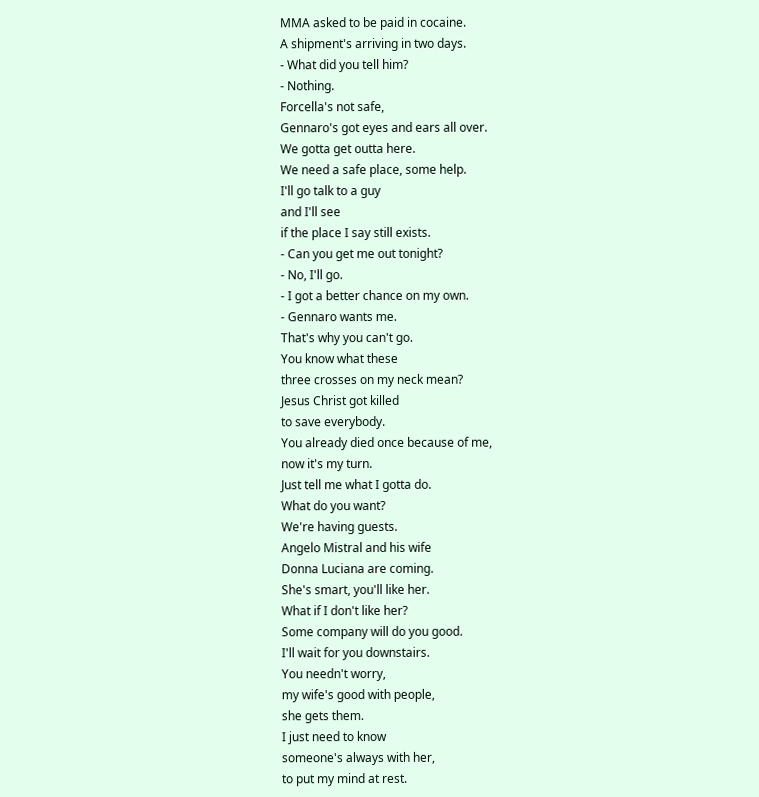MMA asked to be paid in cocaine.
A shipment's arriving in two days.
- What did you tell him?
- Nothing.
Forcella's not safe,
Gennaro's got eyes and ears all over.
We gotta get outta here.
We need a safe place, some help.
I'll go talk to a guy
and I'll see
if the place I say still exists.
- Can you get me out tonight?
- No, I'll go.
- I got a better chance on my own.
- Gennaro wants me.
That's why you can't go.
You know what these
three crosses on my neck mean?
Jesus Christ got killed
to save everybody.
You already died once because of me,
now it's my turn.
Just tell me what I gotta do.
What do you want?
We're having guests.
Angelo Mistral and his wife
Donna Luciana are coming.
She's smart, you'll like her.
What if I don't like her?
Some company will do you good.
I'll wait for you downstairs.
You needn't worry,
my wife's good with people,
she gets them.
I just need to know
someone's always with her,
to put my mind at rest.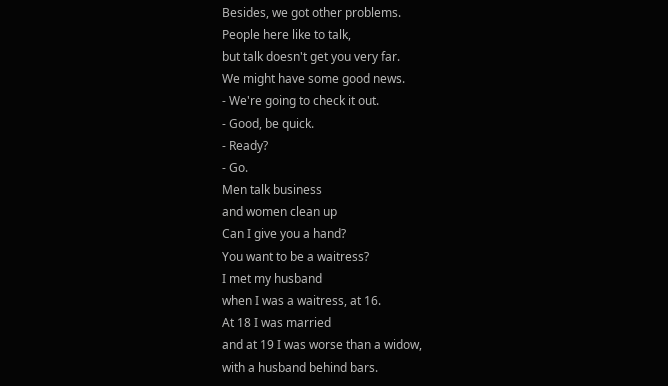Besides, we got other problems.
People here like to talk,
but talk doesn't get you very far.
We might have some good news.
- We're going to check it out.
- Good, be quick.
- Ready?
- Go.
Men talk business
and women clean up
Can I give you a hand?
You want to be a waitress?
I met my husband
when I was a waitress, at 16.
At 18 I was married
and at 19 I was worse than a widow,
with a husband behind bars.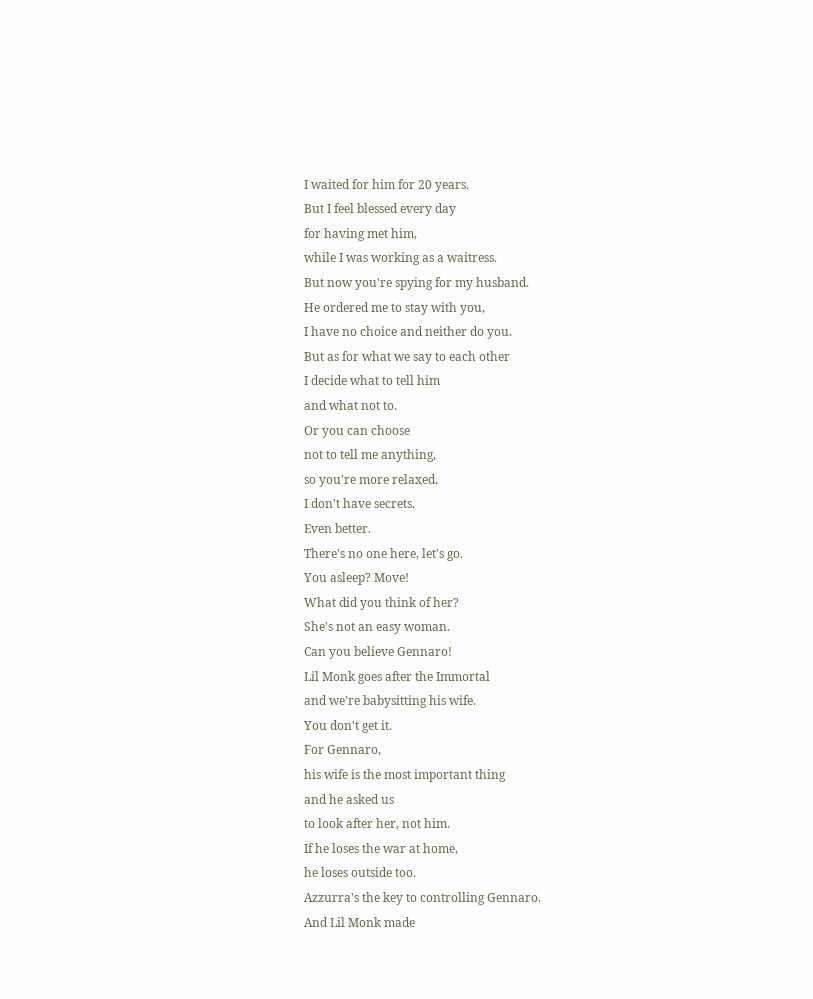I waited for him for 20 years.
But I feel blessed every day
for having met him,
while I was working as a waitress.
But now you're spying for my husband.
He ordered me to stay with you,
I have no choice and neither do you.
But as for what we say to each other
I decide what to tell him
and what not to.
Or you can choose
not to tell me anything,
so you're more relaxed.
I don't have secrets.
Even better.
There's no one here, let's go.
You asleep? Move!
What did you think of her?
She's not an easy woman.
Can you believe Gennaro!
Lil Monk goes after the Immortal
and we're babysitting his wife.
You don't get it.
For Gennaro,
his wife is the most important thing
and he asked us
to look after her, not him.
If he loses the war at home,
he loses outside too.
Azzurra's the key to controlling Gennaro.
And Lil Monk made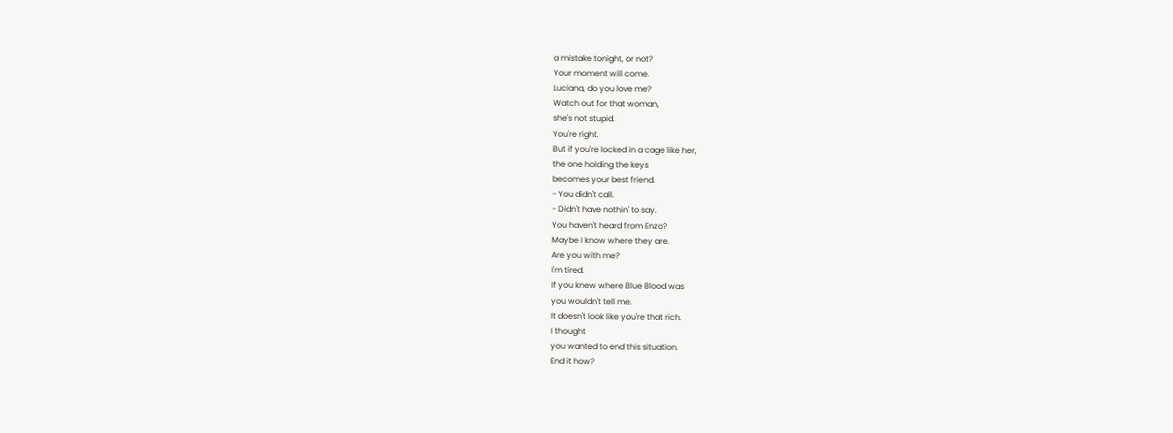a mistake tonight, or not?
Your moment will come.
Luciana, do you love me?
Watch out for that woman,
she's not stupid.
You're right.
But if you're locked in a cage like her,
the one holding the keys
becomes your best friend.
- You didn't call.
- Didn't have nothin' to say.
You haven't heard from Enzo?
Maybe I know where they are.
Are you with me?
I'm tired.
If you knew where Blue Blood was
you wouldn't tell me.
It doesn't look like you're that rich.
I thought
you wanted to end this situation.
End it how?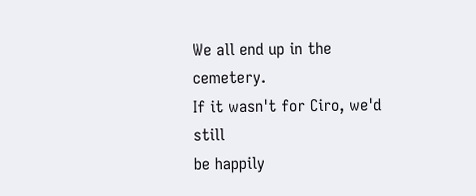We all end up in the cemetery.
If it wasn't for Ciro, we'd still
be happily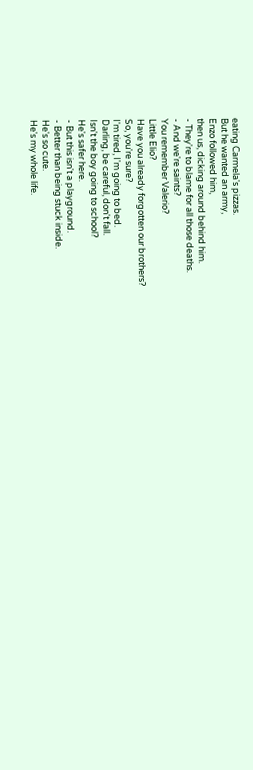eating Carmela's pizzas.
But he wanted an army,
Enzo followed him,
then us, dicking around behind him.
- They're to blame for all those deaths.
- And we're saints?
You remember Valerio?
Little Elio?
Have you already forgotten our brothers?
So, you're sure?
I'm tired, I'm going to bed.
Darling, be careful, don't fall.
Isn't the boy going to school?
He's safer here.
- But this isn't a playground.
- Better than being stuck inside.
He's so cute.
He's my whole life.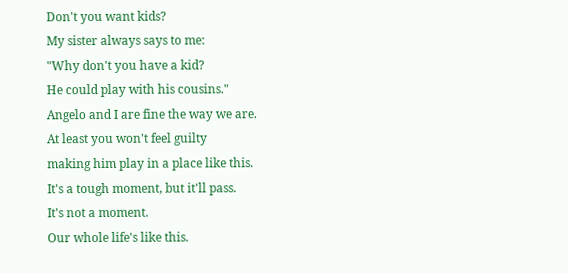Don't you want kids?
My sister always says to me:
"Why don't you have a kid?
He could play with his cousins."
Angelo and I are fine the way we are.
At least you won't feel guilty
making him play in a place like this.
It's a tough moment, but it'll pass.
It's not a moment.
Our whole life's like this.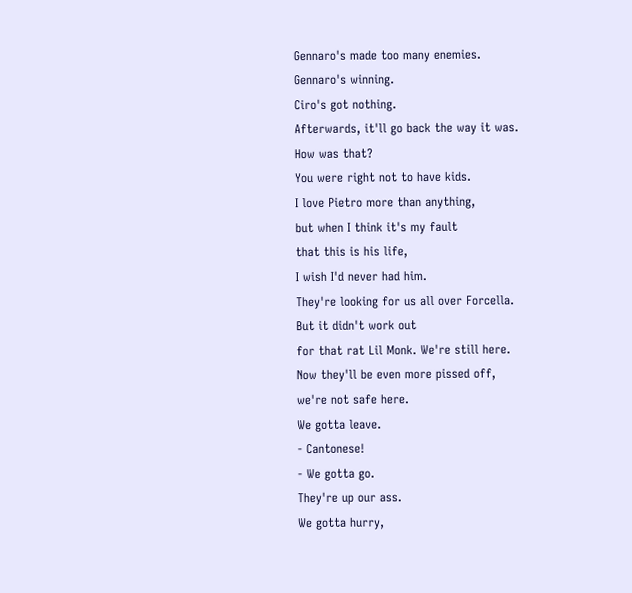Gennaro's made too many enemies.
Gennaro's winning.
Ciro's got nothing.
Afterwards, it'll go back the way it was.
How was that?
You were right not to have kids.
I love Pietro more than anything,
but when I think it's my fault
that this is his life,
I wish I'd never had him.
They're looking for us all over Forcella.
But it didn't work out
for that rat Lil Monk. We're still here.
Now they'll be even more pissed off,
we're not safe here.
We gotta leave.
- Cantonese!
- We gotta go.
They're up our ass.
We gotta hurry,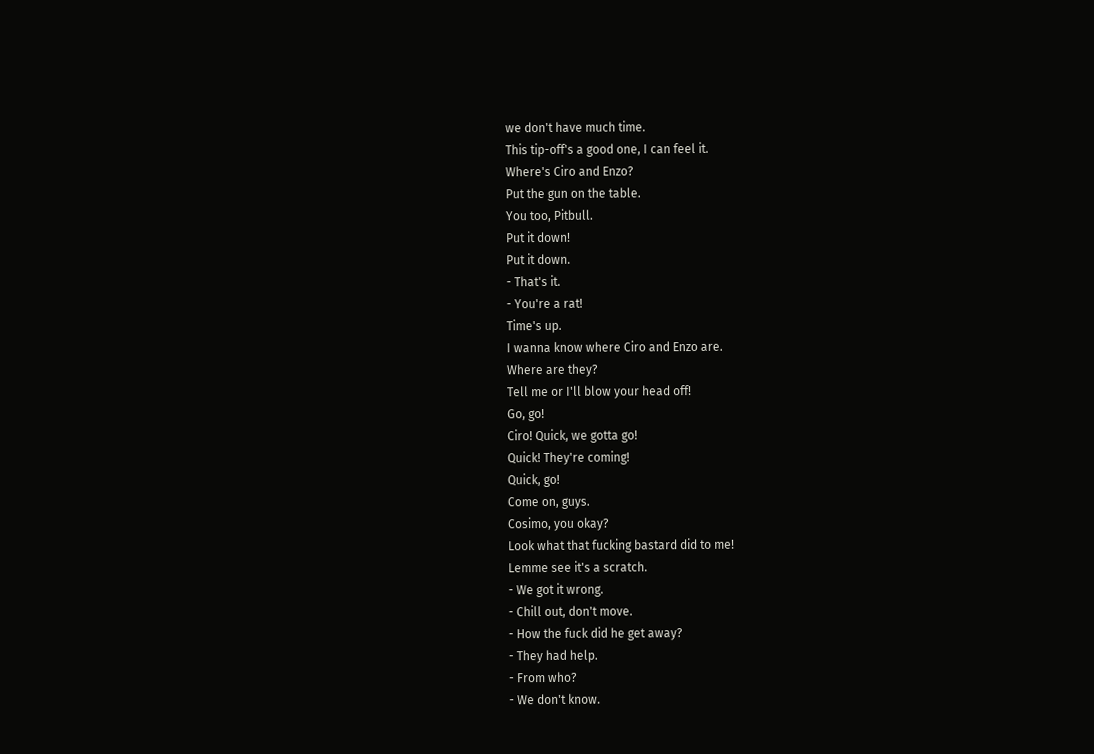we don't have much time.
This tip-off's a good one, I can feel it.
Where's Ciro and Enzo?
Put the gun on the table.
You too, Pitbull.
Put it down!
Put it down.
- That's it.
- You're a rat!
Time's up.
I wanna know where Ciro and Enzo are.
Where are they?
Tell me or I'll blow your head off!
Go, go!
Ciro! Quick, we gotta go!
Quick! They're coming!
Quick, go!
Come on, guys.
Cosimo, you okay?
Look what that fucking bastard did to me!
Lemme see it's a scratch.
- We got it wrong.
- Chill out, don't move.
- How the fuck did he get away?
- They had help.
- From who?
- We don't know.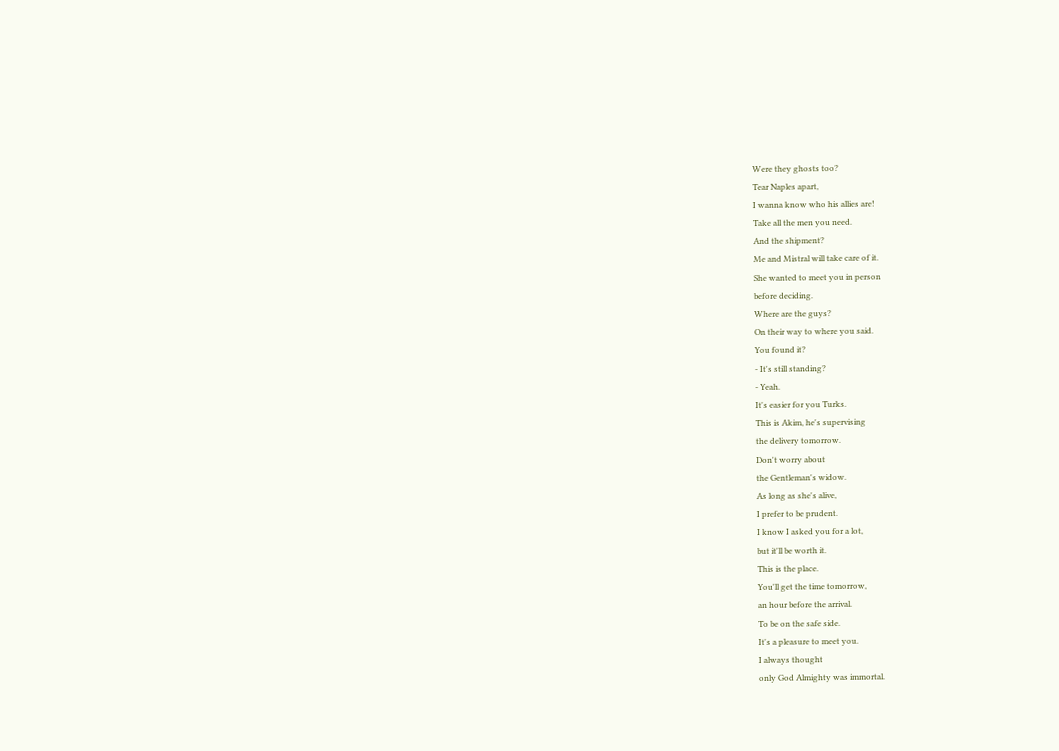Were they ghosts too?
Tear Naples apart,
I wanna know who his allies are!
Take all the men you need.
And the shipment?
Me and Mistral will take care of it.
She wanted to meet you in person
before deciding.
Where are the guys?
On their way to where you said.
You found it?
- It's still standing?
- Yeah.
It's easier for you Turks.
This is Akim, he's supervising
the delivery tomorrow.
Don't worry about
the Gentleman's widow.
As long as she's alive,
I prefer to be prudent.
I know I asked you for a lot,
but it'll be worth it.
This is the place.
You'll get the time tomorrow,
an hour before the arrival.
To be on the safe side.
It's a pleasure to meet you.
I always thought
only God Almighty was immortal.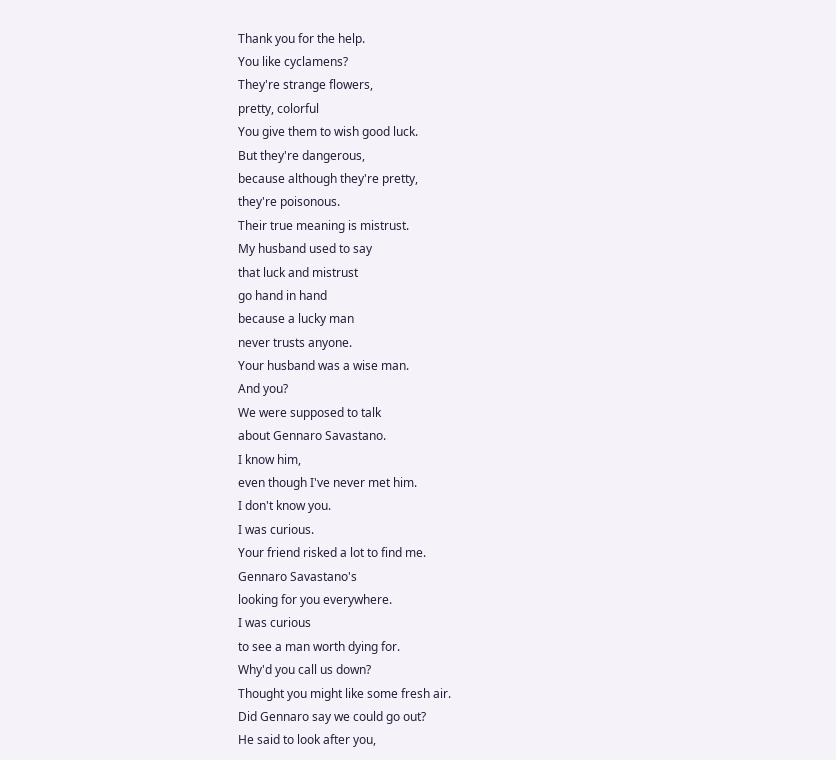Thank you for the help.
You like cyclamens?
They're strange flowers,
pretty, colorful
You give them to wish good luck.
But they're dangerous,
because although they're pretty,
they're poisonous.
Their true meaning is mistrust.
My husband used to say
that luck and mistrust
go hand in hand
because a lucky man
never trusts anyone.
Your husband was a wise man.
And you?
We were supposed to talk
about Gennaro Savastano.
I know him,
even though I've never met him.
I don't know you.
I was curious.
Your friend risked a lot to find me.
Gennaro Savastano's
looking for you everywhere.
I was curious
to see a man worth dying for.
Why'd you call us down?
Thought you might like some fresh air.
Did Gennaro say we could go out?
He said to look after you,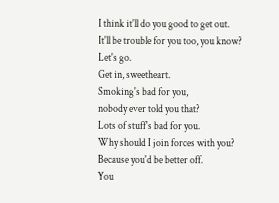I think it'll do you good to get out.
It'll be trouble for you too, you know?
Let's go.
Get in, sweetheart.
Smoking's bad for you,
nobody ever told you that?
Lots of stuff's bad for you.
Why should I join forces with you?
Because you'd be better off.
You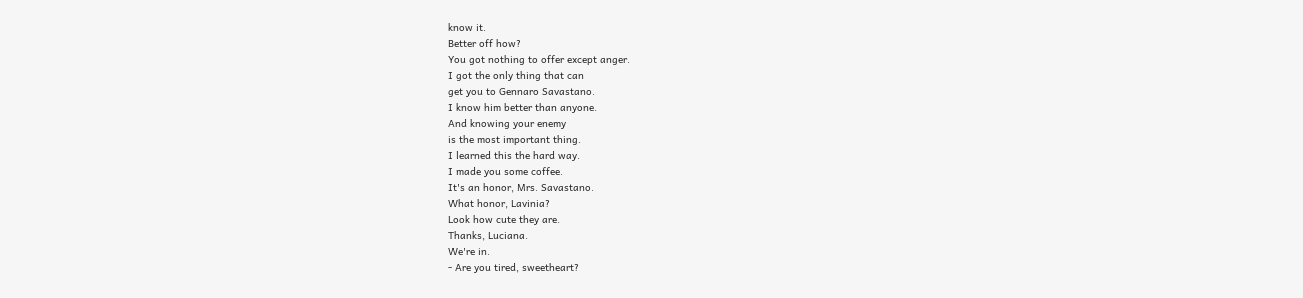know it.
Better off how?
You got nothing to offer except anger.
I got the only thing that can
get you to Gennaro Savastano.
I know him better than anyone.
And knowing your enemy
is the most important thing.
I learned this the hard way.
I made you some coffee.
It's an honor, Mrs. Savastano.
What honor, Lavinia?
Look how cute they are.
Thanks, Luciana.
We're in.
- Are you tired, sweetheart?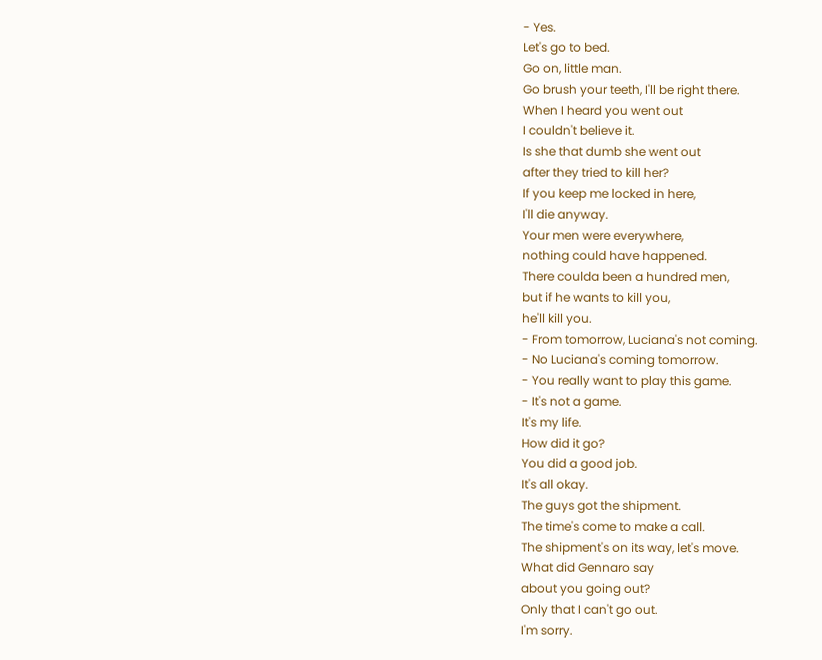- Yes.
Let's go to bed.
Go on, little man.
Go brush your teeth, I'll be right there.
When I heard you went out
I couldn't believe it.
Is she that dumb she went out
after they tried to kill her?
If you keep me locked in here,
I'll die anyway.
Your men were everywhere,
nothing could have happened.
There coulda been a hundred men,
but if he wants to kill you,
he'll kill you.
- From tomorrow, Luciana's not coming.
- No Luciana's coming tomorrow.
- You really want to play this game.
- It's not a game.
It's my life.
How did it go?
You did a good job.
It's all okay.
The guys got the shipment.
The time's come to make a call.
The shipment's on its way, let's move.
What did Gennaro say
about you going out?
Only that I can't go out.
I'm sorry.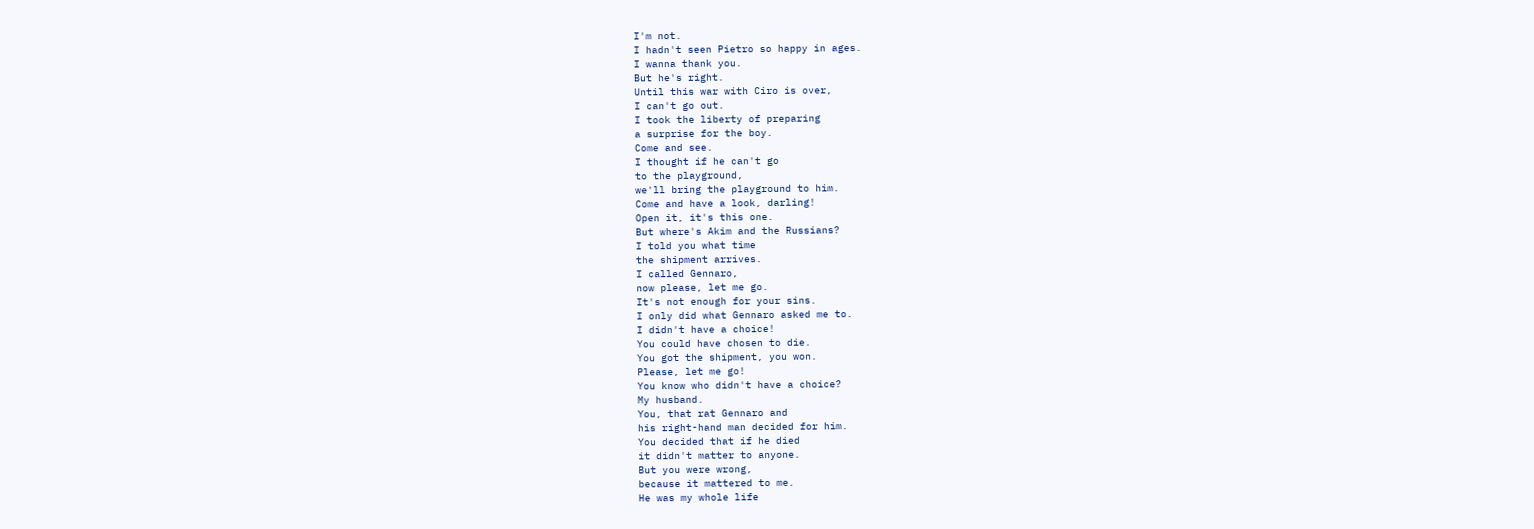I'm not.
I hadn't seen Pietro so happy in ages.
I wanna thank you.
But he's right.
Until this war with Ciro is over,
I can't go out.
I took the liberty of preparing
a surprise for the boy.
Come and see.
I thought if he can't go
to the playground,
we'll bring the playground to him.
Come and have a look, darling!
Open it, it's this one.
But where's Akim and the Russians?
I told you what time
the shipment arrives.
I called Gennaro,
now please, let me go.
It's not enough for your sins.
I only did what Gennaro asked me to.
I didn't have a choice!
You could have chosen to die.
You got the shipment, you won.
Please, let me go!
You know who didn't have a choice?
My husband.
You, that rat Gennaro and
his right-hand man decided for him.
You decided that if he died
it didn't matter to anyone.
But you were wrong,
because it mattered to me.
He was my whole life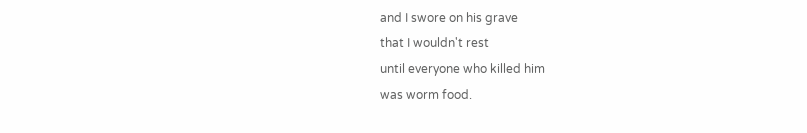and I swore on his grave
that I wouldn't rest
until everyone who killed him
was worm food.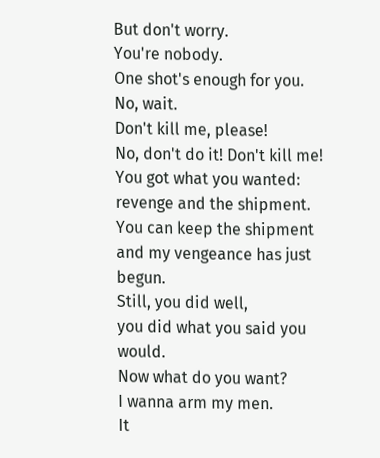But don't worry.
You're nobody.
One shot's enough for you.
No, wait.
Don't kill me, please!
No, don't do it! Don't kill me!
You got what you wanted:
revenge and the shipment.
You can keep the shipment
and my vengeance has just begun.
Still, you did well,
you did what you said you would.
Now what do you want?
I wanna arm my men.
It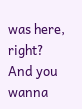was here, right?
And you wanna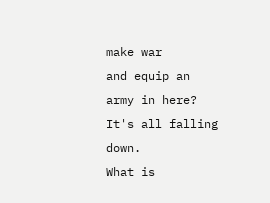make war
and equip an army in here?
It's all falling down.
What is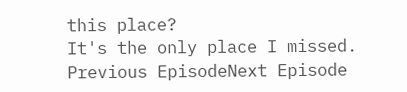this place?
It's the only place I missed.
Previous EpisodeNext Episode